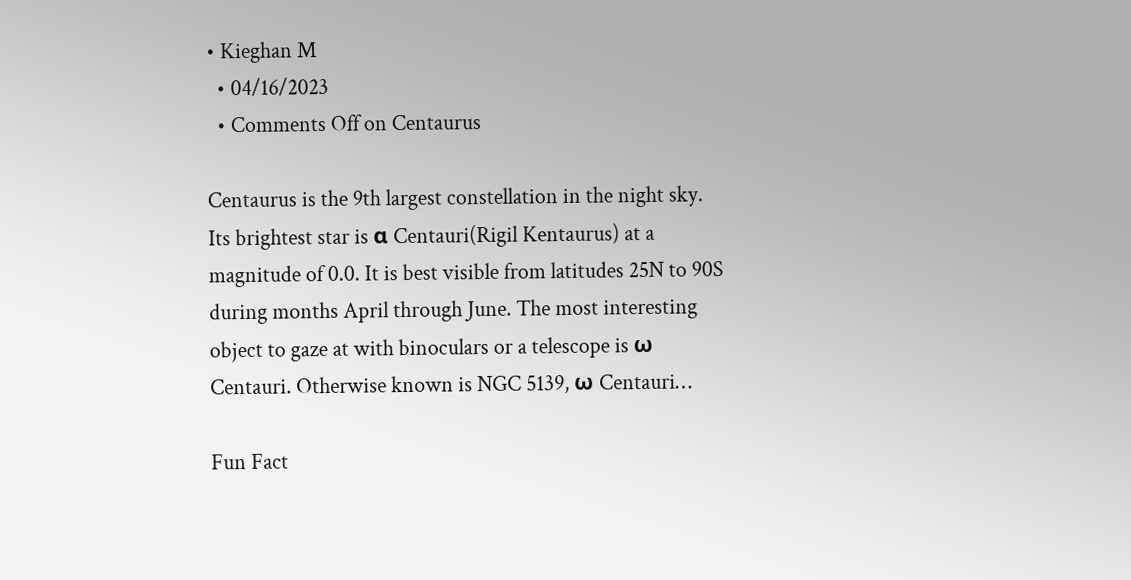• Kieghan M
  • 04/16/2023
  • Comments Off on Centaurus

Centaurus is the 9th largest constellation in the night sky. Its brightest star is α Centauri(Rigil Kentaurus) at a magnitude of 0.0. It is best visible from latitudes 25N to 90S during months April through June. The most interesting object to gaze at with binoculars or a telescope is ω Centauri. Otherwise known is NGC 5139, ω Centauri…

Fun Fact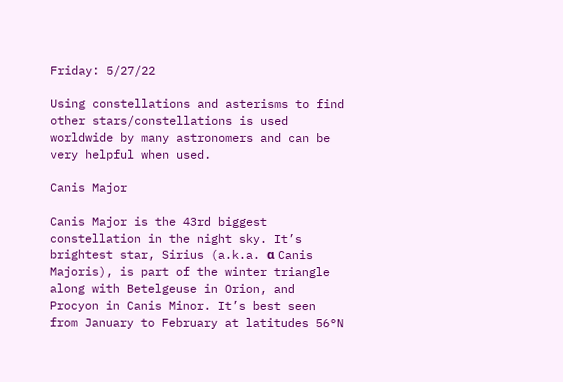Friday: 5/27/22

Using constellations and asterisms to find other stars/constellations is used worldwide by many astronomers and can be very helpful when used.

Canis Major

Canis Major is the 43rd biggest constellation in the night sky. It’s brightest star, Sirius (a.k.a. α Canis Majoris), is part of the winter triangle along with Betelgeuse in Orion, and Procyon in Canis Minor. It’s best seen from January to February at latitudes 56°N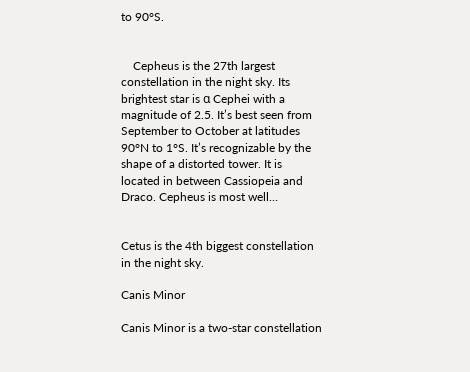to 90°S.


    Cepheus is the 27th largest constellation in the night sky. Its brightest star is α Cephei with a magnitude of 2.5. It’s best seen from September to October at latitudes 90°N to 1°S. It’s recognizable by the shape of a distorted tower. It is located in between Cassiopeia and Draco. Cepheus is most well…


Cetus is the 4th biggest constellation in the night sky.

Canis Minor

Canis Minor is a two-star constellation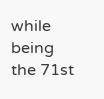while being the 71st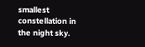smallest constellation in the night sky.